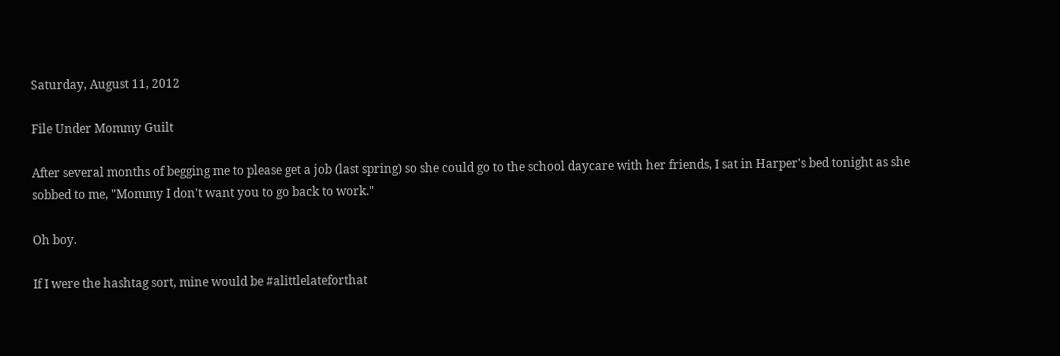Saturday, August 11, 2012

File Under Mommy Guilt

After several months of begging me to please get a job (last spring) so she could go to the school daycare with her friends, I sat in Harper's bed tonight as she sobbed to me, "Mommy I don't want you to go back to work."

Oh boy.

If I were the hashtag sort, mine would be #alittlelateforthat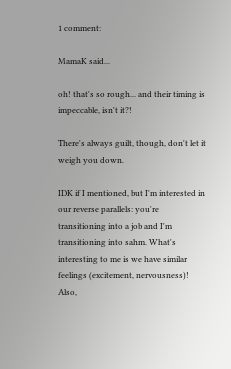1 comment:

MamaK said...

oh! that's so rough... and their timing is impeccable, isn't it?!

There's always guilt, though, don't let it weigh you down.

IDK if I mentioned, but I'm interested in our reverse parallels: you're transitioning into a job and I'm transitioning into sahm. What's interesting to me is we have similar feelings (excitement, nervousness)! Also,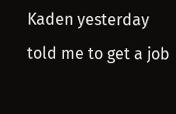Kaden yesterday told me to get a job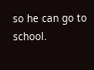so he can go to school.